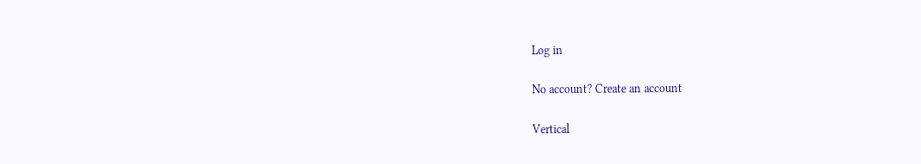Log in

No account? Create an account

Vertical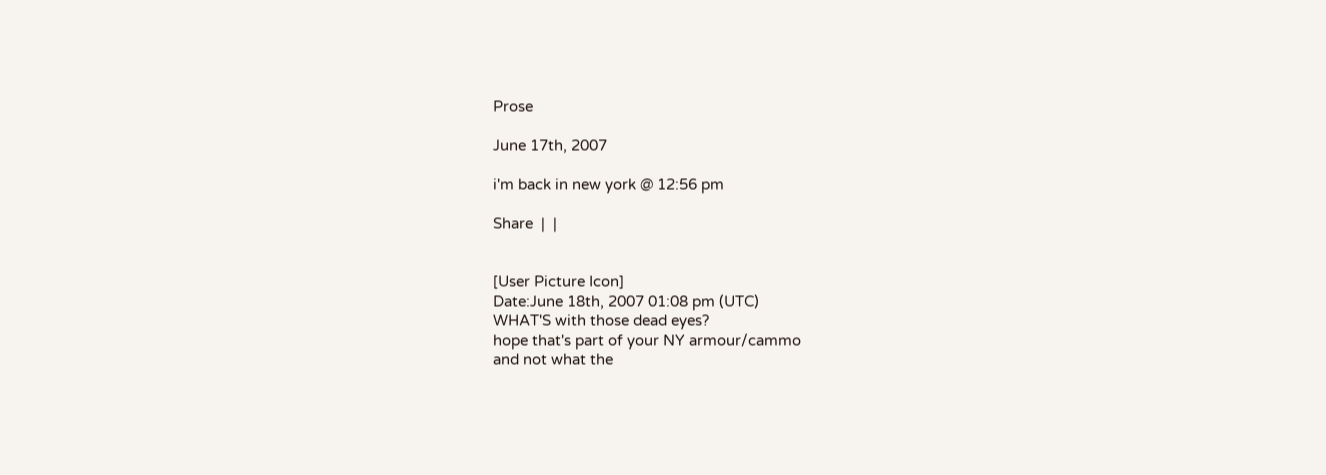Prose

June 17th, 2007

i'm back in new york @ 12:56 pm

Share  |  |


[User Picture Icon]
Date:June 18th, 2007 01:08 pm (UTC)
WHAT'S with those dead eyes?
hope that's part of your NY armour/cammo
and not what the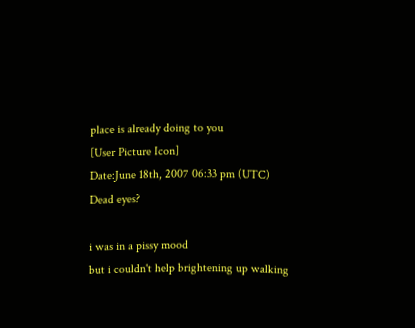place is already doing to you
[User Picture Icon]
Date:June 18th, 2007 06:33 pm (UTC)
Dead eyes?

i was in a pissy mood
but i couldn't help brightening up walking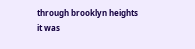through brooklyn heights
it was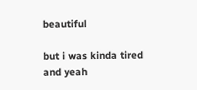beautiful

but i was kinda tired
and yeah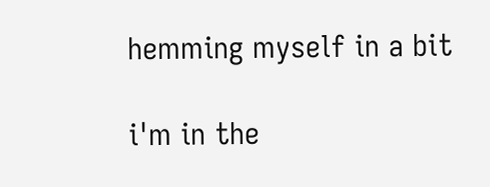hemming myself in a bit

i'm in the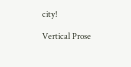city!

Vertical Prose